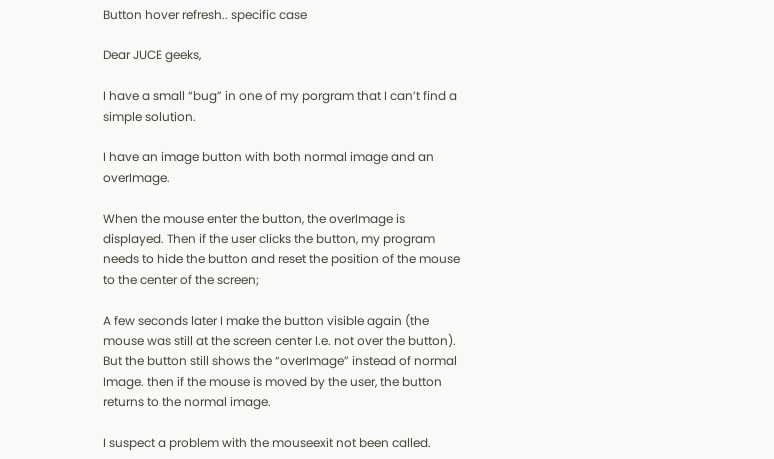Button hover refresh.. specific case

Dear JUCE geeks,

I have a small “bug” in one of my porgram that I can’t find a simple solution.

I have an image button with both normal image and an overImage.

When the mouse enter the button, the overImage is displayed. Then if the user clicks the button, my program needs to hide the button and reset the position of the mouse to the center of the screen;

A few seconds later I make the button visible again (the mouse was still at the screen center I.e. not over the button). But the button still shows the “overImage” instead of normal Image. then if the mouse is moved by the user, the button returns to the normal image.

I suspect a problem with the mouseexit not been called.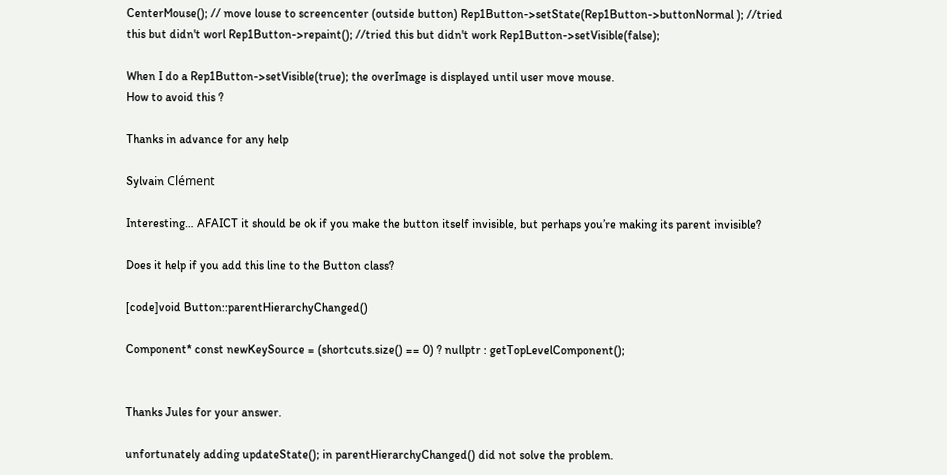CenterMouse(); // move louse to screencenter (outside button) Rep1Button->setState(Rep1Button->buttonNormal ); //tried this but didn't worl Rep1Button->repaint(); //tried this but didn't work Rep1Button->setVisible(false);

When I do a Rep1Button->setVisible(true); the overImage is displayed until user move mouse.
How to avoid this ?

Thanks in advance for any help

Sylvain Clément

Interesting… AFAICT it should be ok if you make the button itself invisible, but perhaps you’re making its parent invisible?

Does it help if you add this line to the Button class?

[code]void Button::parentHierarchyChanged()

Component* const newKeySource = (shortcuts.size() == 0) ? nullptr : getTopLevelComponent();


Thanks Jules for your answer.

unfortunately adding updateState(); in parentHierarchyChanged() did not solve the problem.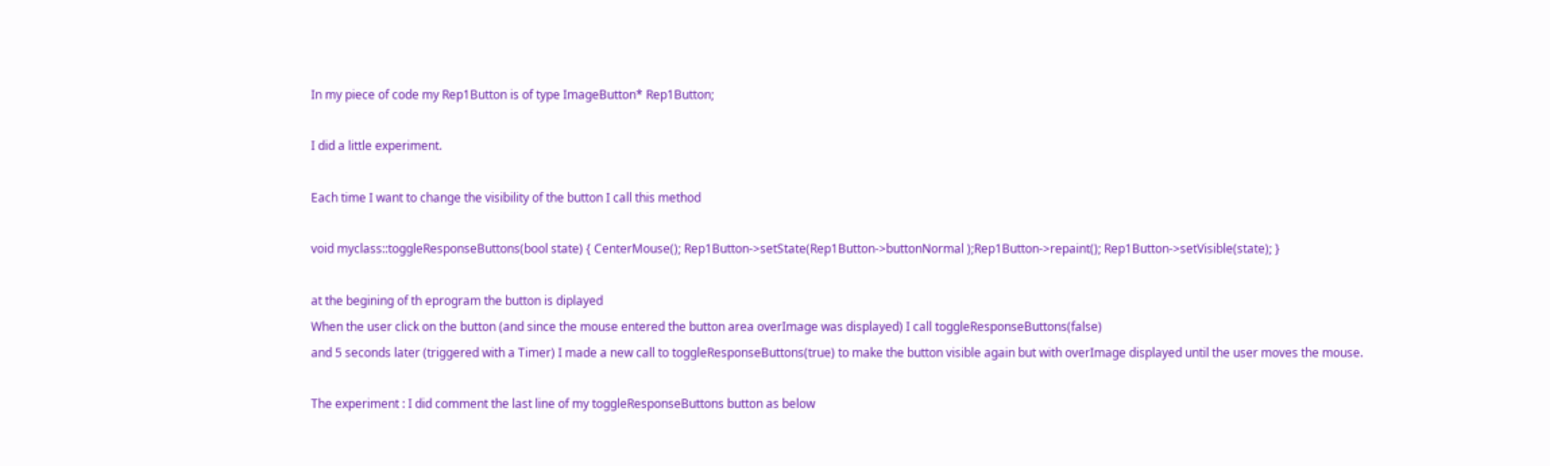In my piece of code my Rep1Button is of type ImageButton* Rep1Button;

I did a little experiment.

Each time I want to change the visibility of the button I call this method

void myclass::toggleResponseButtons(bool state) { CenterMouse(); Rep1Button->setState(Rep1Button->buttonNormal );Rep1Button->repaint(); Rep1Button->setVisible(state); }

at the begining of th eprogram the button is diplayed
When the user click on the button (and since the mouse entered the button area overImage was displayed) I call toggleResponseButtons(false)
and 5 seconds later (triggered with a Timer) I made a new call to toggleResponseButtons(true) to make the button visible again but with overImage displayed until the user moves the mouse.

The experiment : I did comment the last line of my toggleResponseButtons button as below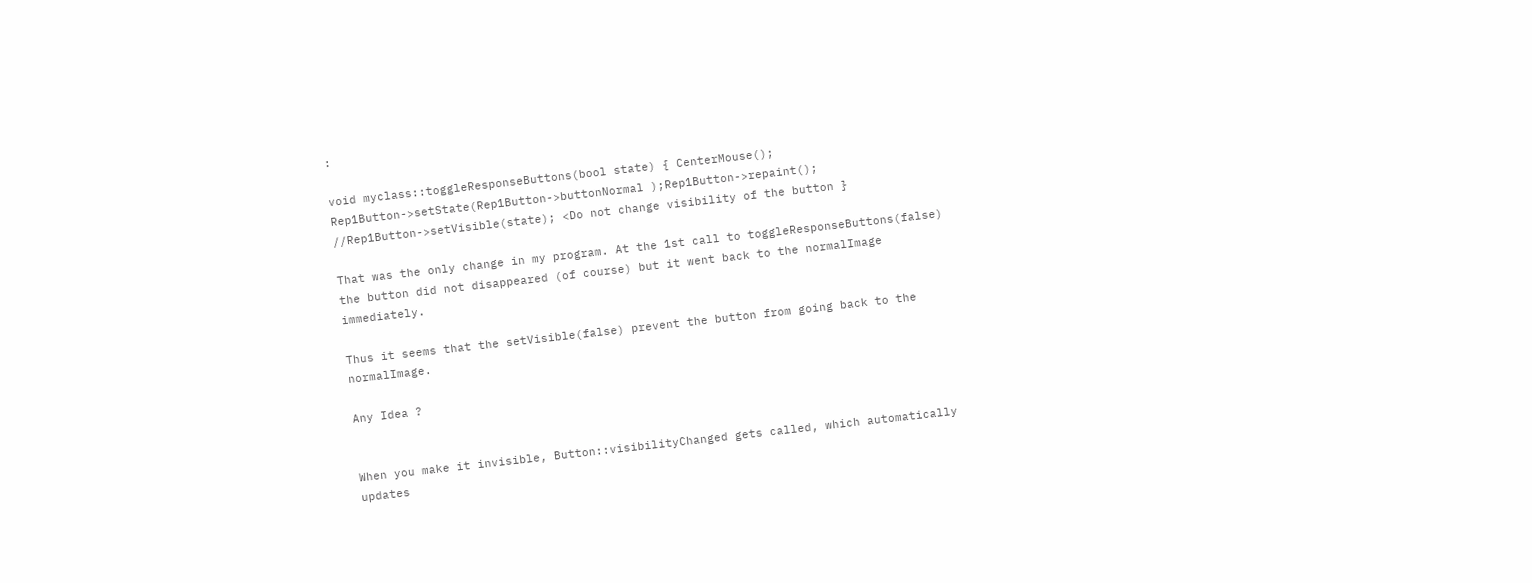:

void myclass::toggleResponseButtons(bool state) { CenterMouse(); Rep1Button->setState(Rep1Button->buttonNormal );Rep1Button->repaint(); //Rep1Button->setVisible(state); <Do not change visibility of the button }

That was the only change in my program. At the 1st call to toggleResponseButtons(false) the button did not disappeared (of course) but it went back to the normalImage immediately.

Thus it seems that the setVisible(false) prevent the button from going back to the normalImage.

Any Idea ?


When you make it invisible, Button::visibilityChanged gets called, which automatically updates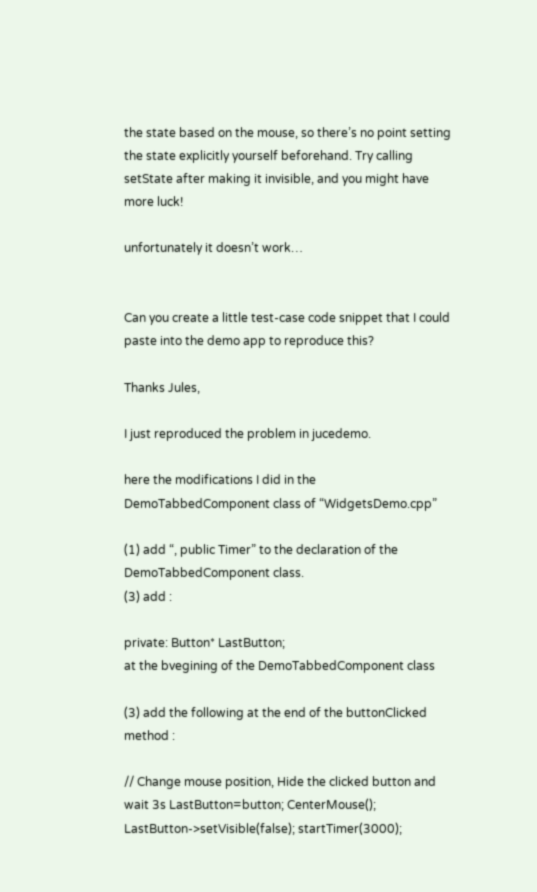the state based on the mouse, so there’s no point setting the state explicitly yourself beforehand. Try calling setState after making it invisible, and you might have more luck!

unfortunately it doesn’t work…


Can you create a little test-case code snippet that I could paste into the demo app to reproduce this?

Thanks Jules,

I just reproduced the problem in jucedemo.

here the modifications I did in the DemoTabbedComponent class of “WidgetsDemo.cpp”

(1) add “, public Timer” to the declaration of the DemoTabbedComponent class.
(3) add :

private: Button* LastButton;
at the bvegining of the DemoTabbedComponent class

(3) add the following at the end of the buttonClicked method :

// Change mouse position, Hide the clicked button and wait 3s LastButton=button; CenterMouse(); LastButton->setVisible(false); startTimer(3000);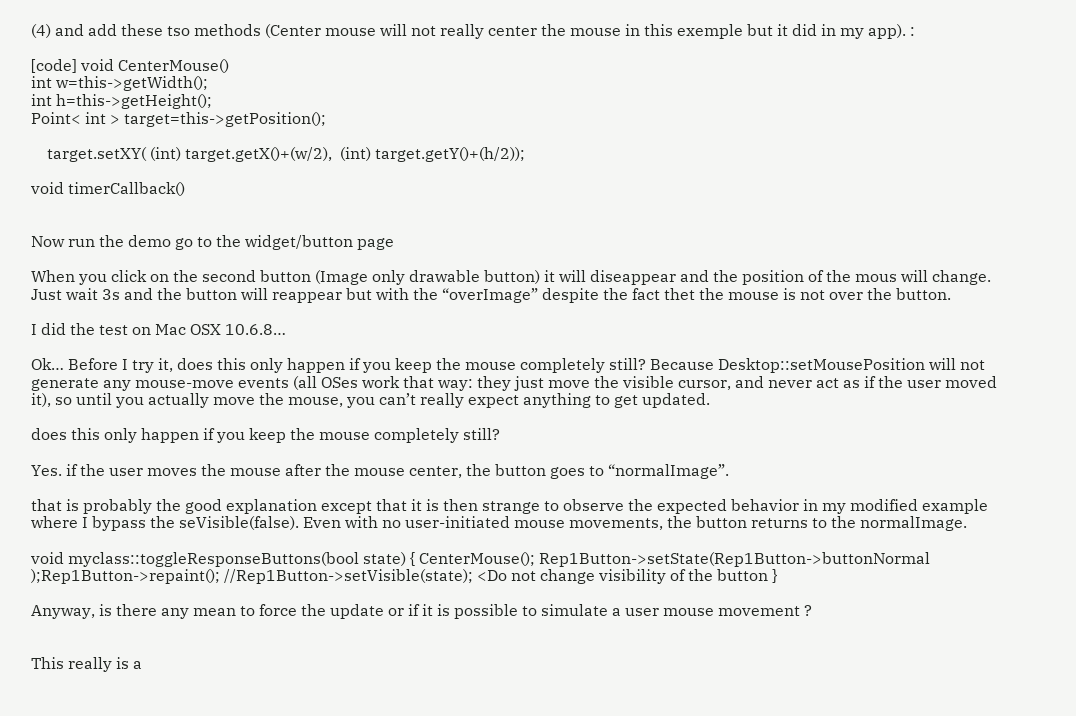(4) and add these tso methods (Center mouse will not really center the mouse in this exemple but it did in my app). :

[code] void CenterMouse()
int w=this->getWidth();
int h=this->getHeight();
Point< int > target=this->getPosition();

    target.setXY( (int) target.getX()+(w/2),  (int) target.getY()+(h/2));

void timerCallback()


Now run the demo go to the widget/button page

When you click on the second button (Image only drawable button) it will diseappear and the position of the mous will change. Just wait 3s and the button will reappear but with the “overImage” despite the fact thet the mouse is not over the button.

I did the test on Mac OSX 10.6.8…

Ok… Before I try it, does this only happen if you keep the mouse completely still? Because Desktop::setMousePosition will not generate any mouse-move events (all OSes work that way: they just move the visible cursor, and never act as if the user moved it), so until you actually move the mouse, you can’t really expect anything to get updated.

does this only happen if you keep the mouse completely still?

Yes. if the user moves the mouse after the mouse center, the button goes to “normalImage”.

that is probably the good explanation except that it is then strange to observe the expected behavior in my modified example where I bypass the seVisible(false). Even with no user-initiated mouse movements, the button returns to the normalImage.

void myclass::toggleResponseButtons(bool state) { CenterMouse(); Rep1Button->setState(Rep1Button->buttonNormal );Rep1Button->repaint(); //Rep1Button->setVisible(state); <Do not change visibility of the button }

Anyway, is there any mean to force the update or if it is possible to simulate a user mouse movement ?


This really is a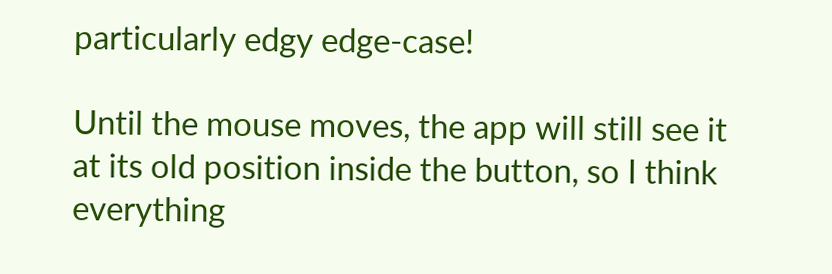particularly edgy edge-case!

Until the mouse moves, the app will still see it at its old position inside the button, so I think everything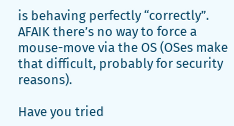is behaving perfectly “correctly”. AFAIK there’s no way to force a mouse-move via the OS (OSes make that difficult, probably for security reasons).

Have you tried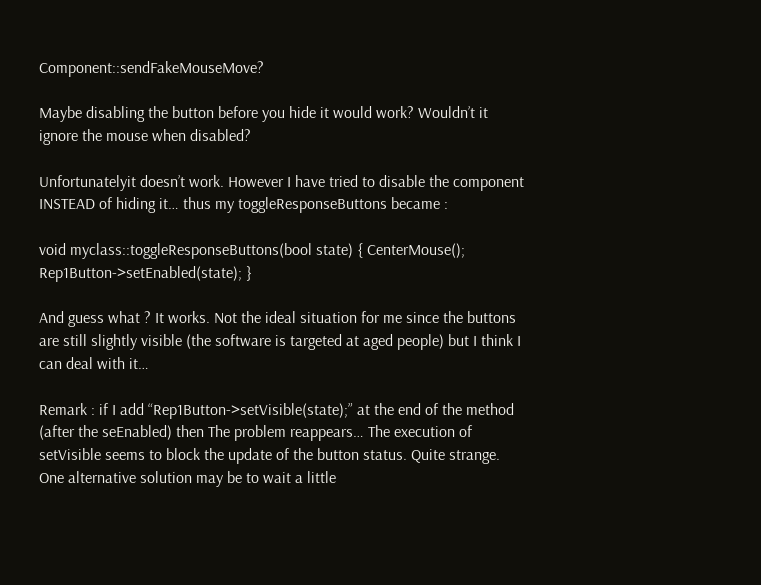Component::sendFakeMouseMove?

Maybe disabling the button before you hide it would work? Wouldn’t it ignore the mouse when disabled?

Unfortunatelyit doesn’t work. However I have tried to disable the component INSTEAD of hiding it… thus my toggleResponseButtons became :

void myclass::toggleResponseButtons(bool state) { CenterMouse(); Rep1Button->setEnabled(state); }

And guess what ? It works. Not the ideal situation for me since the buttons are still slightly visible (the software is targeted at aged people) but I think I can deal with it…

Remark : if I add “Rep1Button->setVisible(state);” at the end of the method (after the seEnabled) then The problem reappears… The execution of setVisible seems to block the update of the button status. Quite strange. One alternative solution may be to wait a little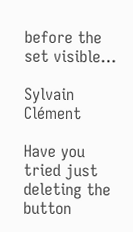before the set visible…

Sylvain Clément

Have you tried just deleting the button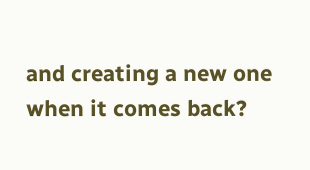and creating a new one when it comes back?